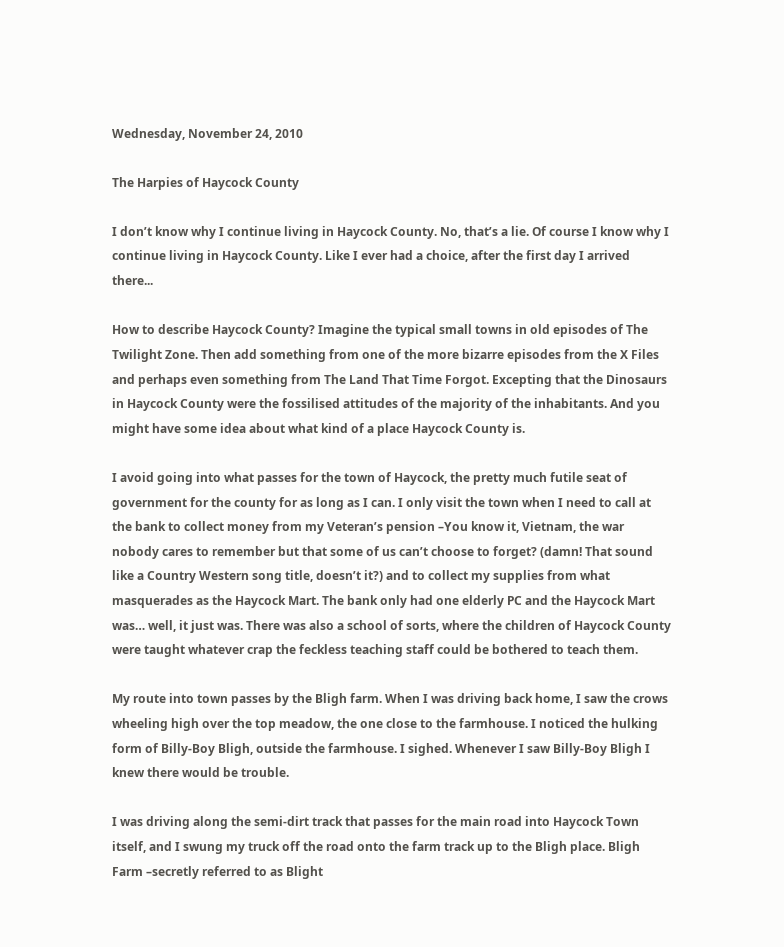Wednesday, November 24, 2010

The Harpies of Haycock County

I don’t know why I continue living in Haycock County. No, that’s a lie. Of course I know why I continue living in Haycock County. Like I ever had a choice, after the first day I arrived there...

How to describe Haycock County? Imagine the typical small towns in old episodes of The Twilight Zone. Then add something from one of the more bizarre episodes from the X Files and perhaps even something from The Land That Time Forgot. Excepting that the Dinosaurs in Haycock County were the fossilised attitudes of the majority of the inhabitants. And you might have some idea about what kind of a place Haycock County is.

I avoid going into what passes for the town of Haycock, the pretty much futile seat of government for the county for as long as I can. I only visit the town when I need to call at the bank to collect money from my Veteran’s pension –You know it, Vietnam, the war nobody cares to remember but that some of us can’t choose to forget? (damn! That sound like a Country Western song title, doesn’t it?) and to collect my supplies from what masquerades as the Haycock Mart. The bank only had one elderly PC and the Haycock Mart was… well, it just was. There was also a school of sorts, where the children of Haycock County were taught whatever crap the feckless teaching staff could be bothered to teach them.

My route into town passes by the Bligh farm. When I was driving back home, I saw the crows wheeling high over the top meadow, the one close to the farmhouse. I noticed the hulking form of Billy-Boy Bligh, outside the farmhouse. I sighed. Whenever I saw Billy-Boy Bligh I knew there would be trouble.

I was driving along the semi-dirt track that passes for the main road into Haycock Town itself, and I swung my truck off the road onto the farm track up to the Bligh place. Bligh Farm –secretly referred to as Blight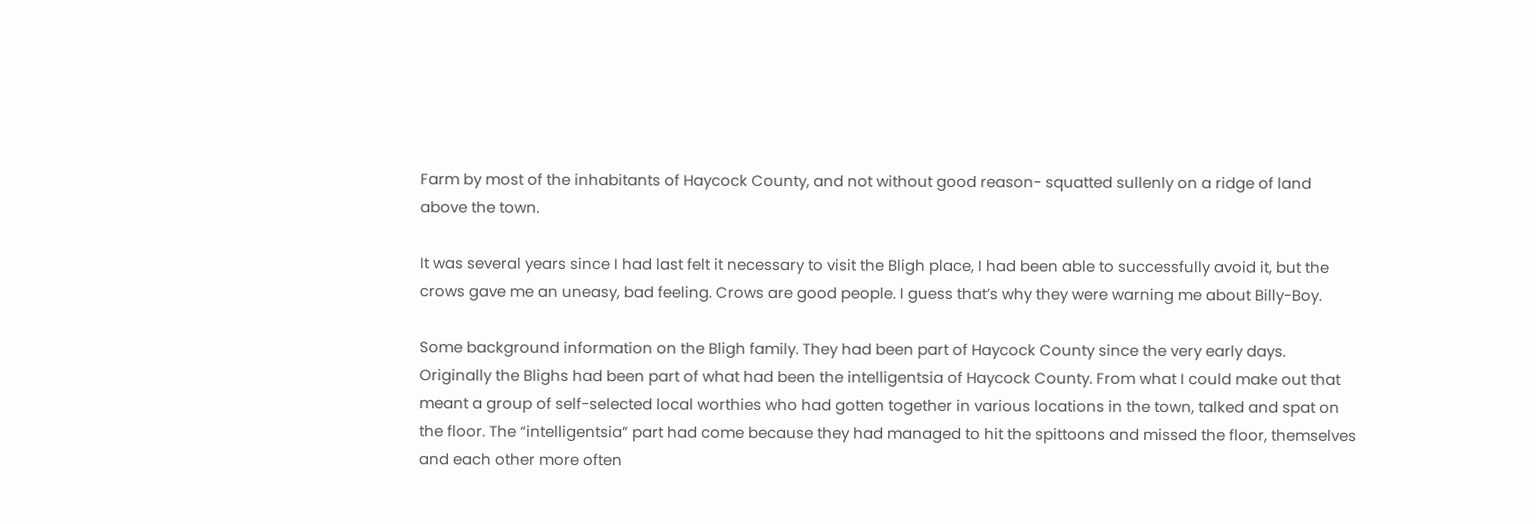Farm by most of the inhabitants of Haycock County, and not without good reason- squatted sullenly on a ridge of land above the town.

It was several years since I had last felt it necessary to visit the Bligh place, I had been able to successfully avoid it, but the crows gave me an uneasy, bad feeling. Crows are good people. I guess that’s why they were warning me about Billy-Boy.

Some background information on the Bligh family. They had been part of Haycock County since the very early days. Originally the Blighs had been part of what had been the intelligentsia of Haycock County. From what I could make out that meant a group of self-selected local worthies who had gotten together in various locations in the town, talked and spat on the floor. The “intelligentsia” part had come because they had managed to hit the spittoons and missed the floor, themselves and each other more often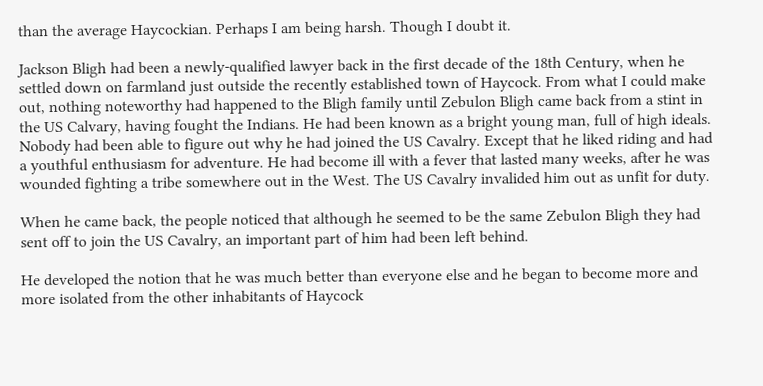than the average Haycockian. Perhaps I am being harsh. Though I doubt it.

Jackson Bligh had been a newly-qualified lawyer back in the first decade of the 18th Century, when he settled down on farmland just outside the recently established town of Haycock. From what I could make out, nothing noteworthy had happened to the Bligh family until Zebulon Bligh came back from a stint in the US Calvary, having fought the Indians. He had been known as a bright young man, full of high ideals. Nobody had been able to figure out why he had joined the US Cavalry. Except that he liked riding and had a youthful enthusiasm for adventure. He had become ill with a fever that lasted many weeks, after he was wounded fighting a tribe somewhere out in the West. The US Cavalry invalided him out as unfit for duty.

When he came back, the people noticed that although he seemed to be the same Zebulon Bligh they had sent off to join the US Cavalry, an important part of him had been left behind.

He developed the notion that he was much better than everyone else and he began to become more and more isolated from the other inhabitants of Haycock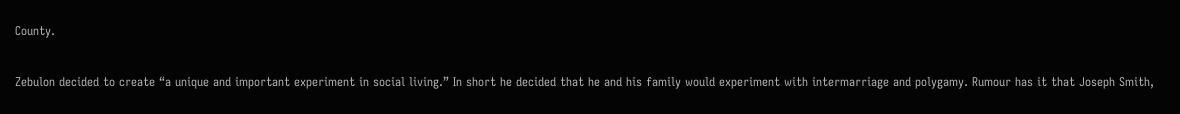County.

Zebulon decided to create “a unique and important experiment in social living.” In short he decided that he and his family would experiment with intermarriage and polygamy. Rumour has it that Joseph Smith,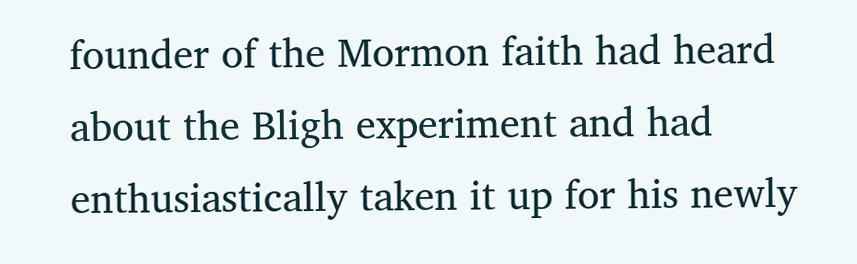founder of the Mormon faith had heard about the Bligh experiment and had enthusiastically taken it up for his newly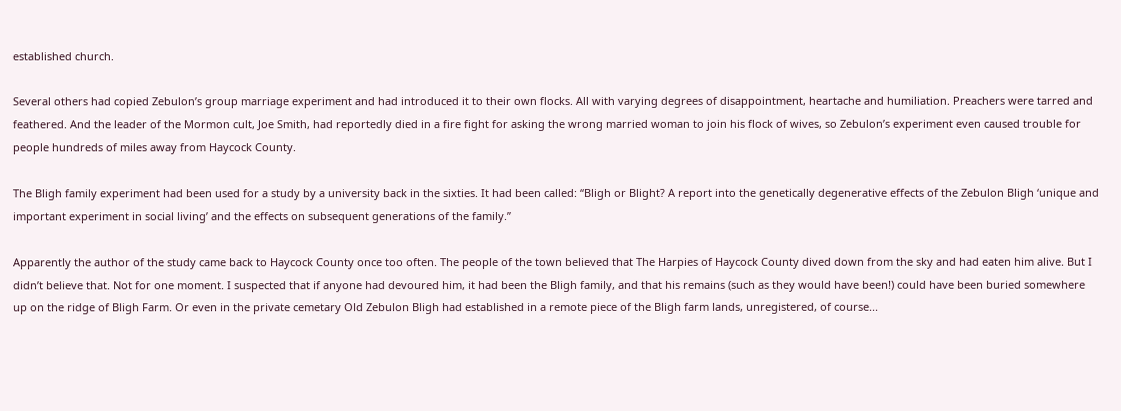established church.

Several others had copied Zebulon’s group marriage experiment and had introduced it to their own flocks. All with varying degrees of disappointment, heartache and humiliation. Preachers were tarred and feathered. And the leader of the Mormon cult, Joe Smith, had reportedly died in a fire fight for asking the wrong married woman to join his flock of wives, so Zebulon’s experiment even caused trouble for people hundreds of miles away from Haycock County.

The Bligh family experiment had been used for a study by a university back in the sixties. It had been called: “Bligh or Blight? A report into the genetically degenerative effects of the Zebulon Bligh ‘unique and important experiment in social living’ and the effects on subsequent generations of the family.”

Apparently the author of the study came back to Haycock County once too often. The people of the town believed that The Harpies of Haycock County dived down from the sky and had eaten him alive. But I didn’t believe that. Not for one moment. I suspected that if anyone had devoured him, it had been the Bligh family, and that his remains (such as they would have been!) could have been buried somewhere up on the ridge of Bligh Farm. Or even in the private cemetary Old Zebulon Bligh had established in a remote piece of the Bligh farm lands, unregistered, of course...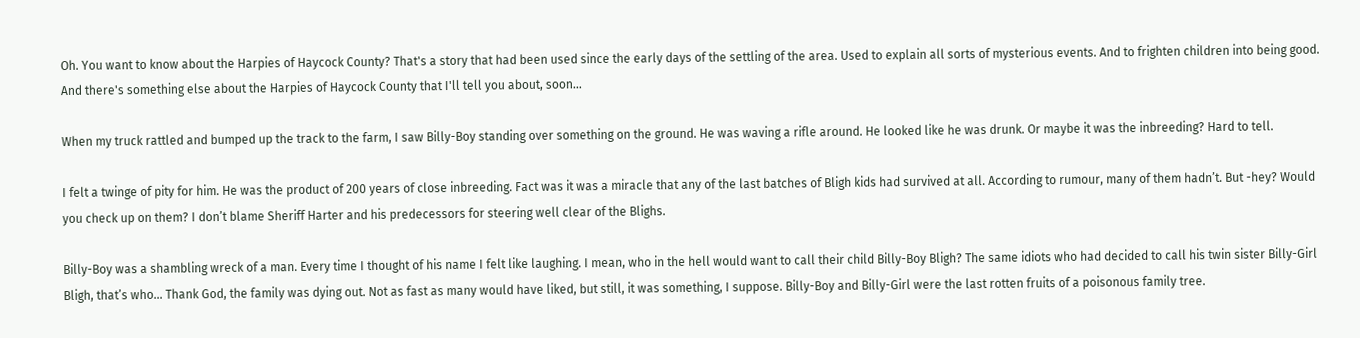Oh. You want to know about the Harpies of Haycock County? That's a story that had been used since the early days of the settling of the area. Used to explain all sorts of mysterious events. And to frighten children into being good. And there's something else about the Harpies of Haycock County that I'll tell you about, soon...

When my truck rattled and bumped up the track to the farm, I saw Billy-Boy standing over something on the ground. He was waving a rifle around. He looked like he was drunk. Or maybe it was the inbreeding? Hard to tell.

I felt a twinge of pity for him. He was the product of 200 years of close inbreeding. Fact was it was a miracle that any of the last batches of Bligh kids had survived at all. According to rumour, many of them hadn’t. But -hey? Would you check up on them? I don’t blame Sheriff Harter and his predecessors for steering well clear of the Blighs.

Billy-Boy was a shambling wreck of a man. Every time I thought of his name I felt like laughing. I mean, who in the hell would want to call their child Billy-Boy Bligh? The same idiots who had decided to call his twin sister Billy-Girl Bligh, that’s who… Thank God, the family was dying out. Not as fast as many would have liked, but still, it was something, I suppose. Billy-Boy and Billy-Girl were the last rotten fruits of a poisonous family tree.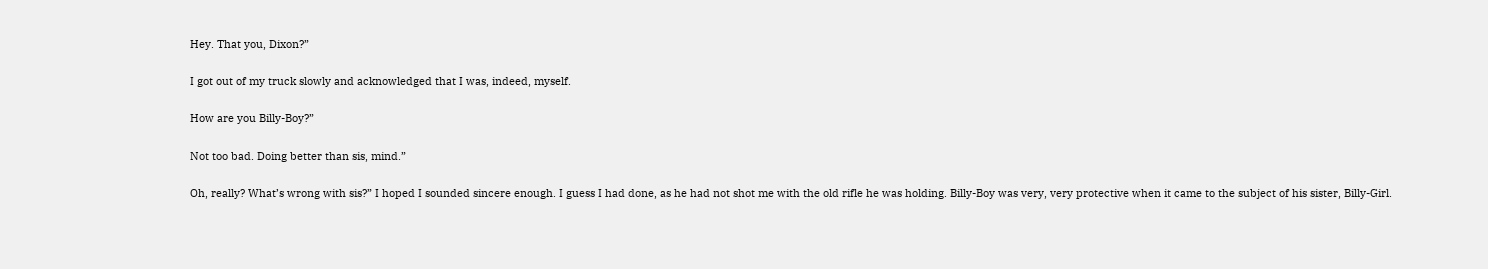Hey. That you, Dixon?”

I got out of my truck slowly and acknowledged that I was, indeed, myself.

How are you Billy-Boy?”

Not too bad. Doing better than sis, mind.”

Oh, really? What’s wrong with sis?” I hoped I sounded sincere enough. I guess I had done, as he had not shot me with the old rifle he was holding. Billy-Boy was very, very protective when it came to the subject of his sister, Billy-Girl.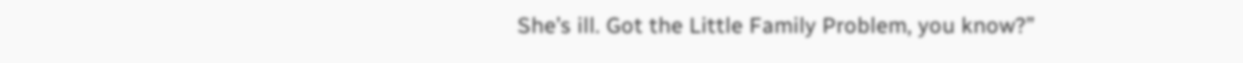She’s ill. Got the Little Family Problem, you know?”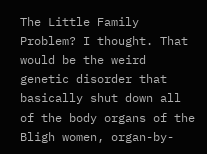The Little Family Problem? I thought. That would be the weird genetic disorder that basically shut down all of the body organs of the Bligh women, organ-by-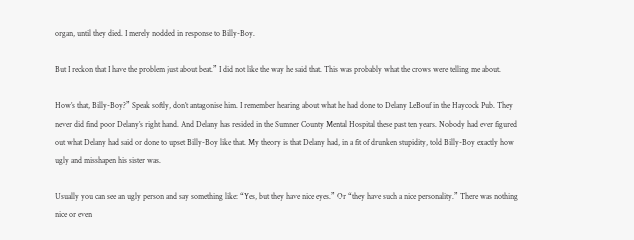organ, until they died. I merely nodded in response to Billy-Boy.

But I reckon that I have the problem just about beat.” I did not like the way he said that. This was probably what the crows were telling me about.

How’s that, Billy-Boy?” Speak softly, don’t antagonise him. I remember hearing about what he had done to Delany LeBouf in the Haycock Pub. They never did find poor Delany’s right hand. And Delany has resided in the Sumner County Mental Hospital these past ten years. Nobody had ever figured out what Delany had said or done to upset Billy-Boy like that. My theory is that Delany had, in a fit of drunken stupidity, told Billy-Boy exactly how ugly and misshapen his sister was.

Usually you can see an ugly person and say something like: “Yes, but they have nice eyes.” Or “they have such a nice personality.” There was nothing nice or even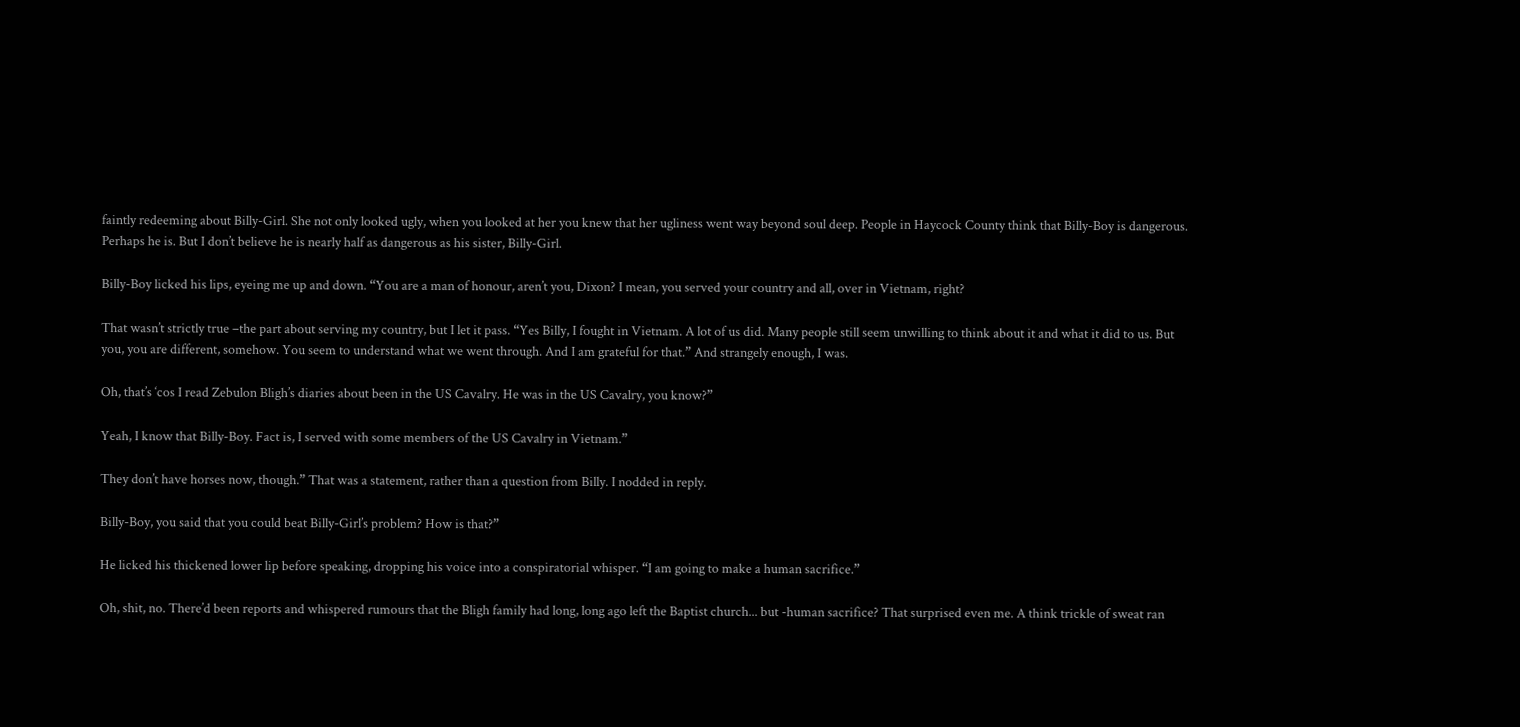faintly redeeming about Billy-Girl. She not only looked ugly, when you looked at her you knew that her ugliness went way beyond soul deep. People in Haycock County think that Billy-Boy is dangerous. Perhaps he is. But I don’t believe he is nearly half as dangerous as his sister, Billy-Girl.

Billy-Boy licked his lips, eyeing me up and down. “You are a man of honour, aren’t you, Dixon? I mean, you served your country and all, over in Vietnam, right?

That wasn’t strictly true –the part about serving my country, but I let it pass. “Yes Billy, I fought in Vietnam. A lot of us did. Many people still seem unwilling to think about it and what it did to us. But you, you are different, somehow. You seem to understand what we went through. And I am grateful for that.” And strangely enough, I was.

Oh, that’s ‘cos I read Zebulon Bligh’s diaries about been in the US Cavalry. He was in the US Cavalry, you know?”

Yeah, I know that Billy-Boy. Fact is, I served with some members of the US Cavalry in Vietnam.”

They don’t have horses now, though.” That was a statement, rather than a question from Billy. I nodded in reply.

Billy-Boy, you said that you could beat Billy-Girl’s problem? How is that?”

He licked his thickened lower lip before speaking, dropping his voice into a conspiratorial whisper. “I am going to make a human sacrifice.”

Oh, shit, no. There’d been reports and whispered rumours that the Bligh family had long, long ago left the Baptist church... but -human sacrifice? That surprised even me. A think trickle of sweat ran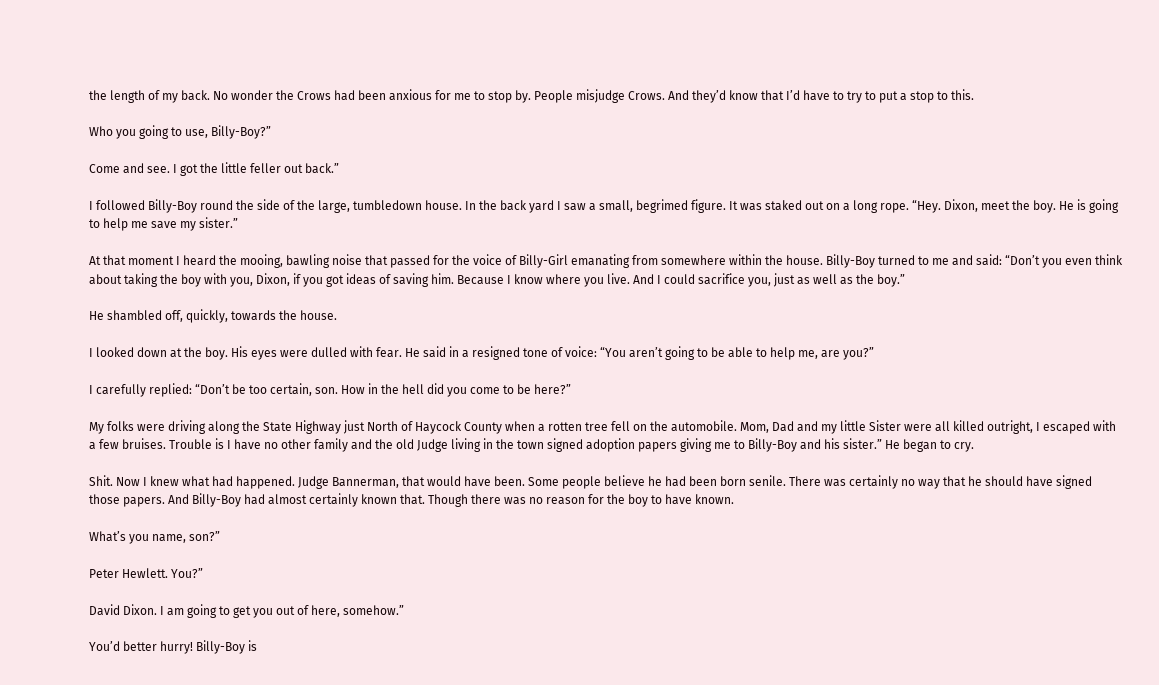the length of my back. No wonder the Crows had been anxious for me to stop by. People misjudge Crows. And they’d know that I’d have to try to put a stop to this.

Who you going to use, Billy-Boy?”

Come and see. I got the little feller out back.”

I followed Billy-Boy round the side of the large, tumbledown house. In the back yard I saw a small, begrimed figure. It was staked out on a long rope. “Hey. Dixon, meet the boy. He is going to help me save my sister.”

At that moment I heard the mooing, bawling noise that passed for the voice of Billy-Girl emanating from somewhere within the house. Billy-Boy turned to me and said: “Don’t you even think about taking the boy with you, Dixon, if you got ideas of saving him. Because I know where you live. And I could sacrifice you, just as well as the boy.”

He shambled off, quickly, towards the house.

I looked down at the boy. His eyes were dulled with fear. He said in a resigned tone of voice: “You aren’t going to be able to help me, are you?”

I carefully replied: “Don’t be too certain, son. How in the hell did you come to be here?”

My folks were driving along the State Highway just North of Haycock County when a rotten tree fell on the automobile. Mom, Dad and my little Sister were all killed outright, I escaped with a few bruises. Trouble is I have no other family and the old Judge living in the town signed adoption papers giving me to Billy-Boy and his sister.” He began to cry.

Shit. Now I knew what had happened. Judge Bannerman, that would have been. Some people believe he had been born senile. There was certainly no way that he should have signed those papers. And Billy-Boy had almost certainly known that. Though there was no reason for the boy to have known.

What’s you name, son?”

Peter Hewlett. You?”

David Dixon. I am going to get you out of here, somehow.”

You’d better hurry! Billy-Boy is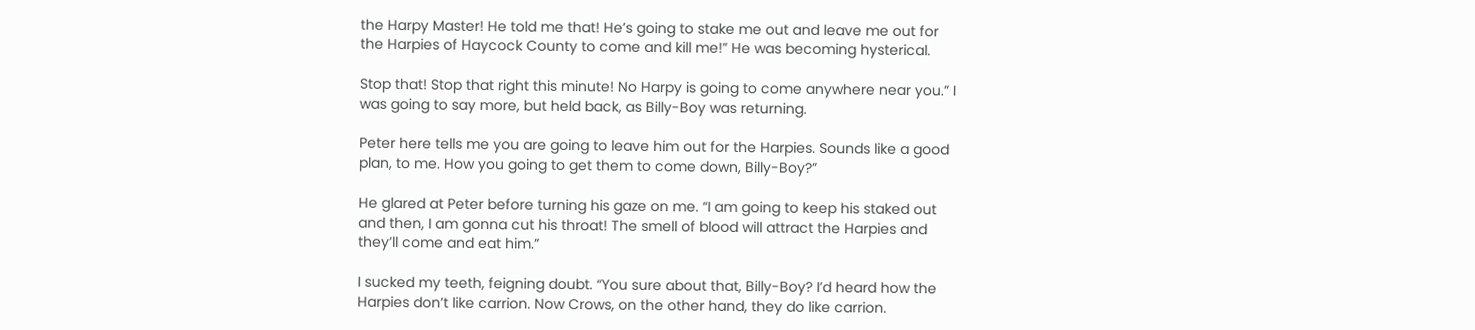the Harpy Master! He told me that! He’s going to stake me out and leave me out for the Harpies of Haycock County to come and kill me!” He was becoming hysterical.

Stop that! Stop that right this minute! No Harpy is going to come anywhere near you.” I was going to say more, but held back, as Billy-Boy was returning.

Peter here tells me you are going to leave him out for the Harpies. Sounds like a good plan, to me. How you going to get them to come down, Billy-Boy?”

He glared at Peter before turning his gaze on me. “I am going to keep his staked out and then, I am gonna cut his throat! The smell of blood will attract the Harpies and they’ll come and eat him.”

I sucked my teeth, feigning doubt. “You sure about that, Billy-Boy? I’d heard how the Harpies don’t like carrion. Now Crows, on the other hand, they do like carrion.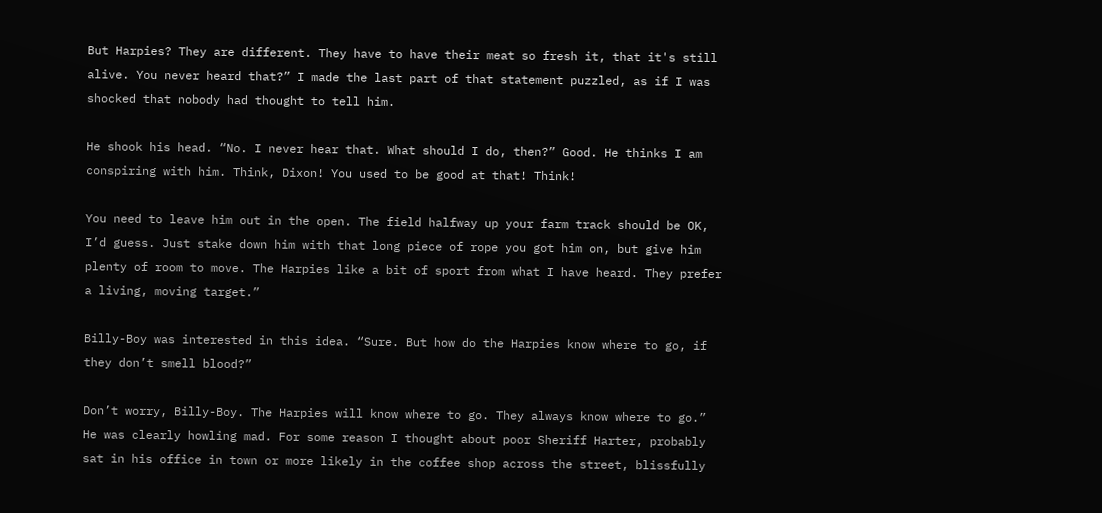But Harpies? They are different. They have to have their meat so fresh it, that it's still alive. You never heard that?” I made the last part of that statement puzzled, as if I was shocked that nobody had thought to tell him.

He shook his head. “No. I never hear that. What should I do, then?” Good. He thinks I am conspiring with him. Think, Dixon! You used to be good at that! Think!

You need to leave him out in the open. The field halfway up your farm track should be OK, I’d guess. Just stake down him with that long piece of rope you got him on, but give him plenty of room to move. The Harpies like a bit of sport from what I have heard. They prefer a living, moving target.”

Billy-Boy was interested in this idea. “Sure. But how do the Harpies know where to go, if they don’t smell blood?”

Don’t worry, Billy-Boy. The Harpies will know where to go. They always know where to go.” He was clearly howling mad. For some reason I thought about poor Sheriff Harter, probably sat in his office in town or more likely in the coffee shop across the street, blissfully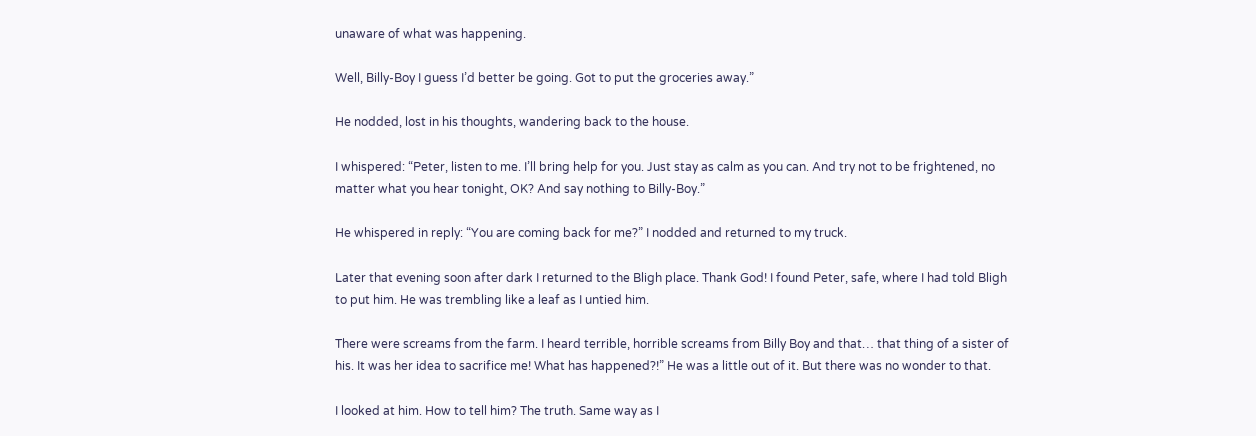unaware of what was happening.

Well, Billy-Boy I guess I’d better be going. Got to put the groceries away.”

He nodded, lost in his thoughts, wandering back to the house.

I whispered: “Peter, listen to me. I’ll bring help for you. Just stay as calm as you can. And try not to be frightened, no matter what you hear tonight, OK? And say nothing to Billy-Boy.”

He whispered in reply: “You are coming back for me?” I nodded and returned to my truck.

Later that evening soon after dark I returned to the Bligh place. Thank God! I found Peter, safe, where I had told Bligh to put him. He was trembling like a leaf as I untied him.

There were screams from the farm. I heard terrible, horrible screams from Billy Boy and that… that thing of a sister of his. It was her idea to sacrifice me! What has happened?!” He was a little out of it. But there was no wonder to that.

I looked at him. How to tell him? The truth. Same way as I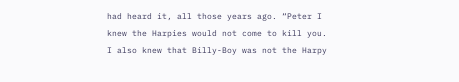had heard it, all those years ago. “Peter I knew the Harpies would not come to kill you. I also knew that Billy-Boy was not the Harpy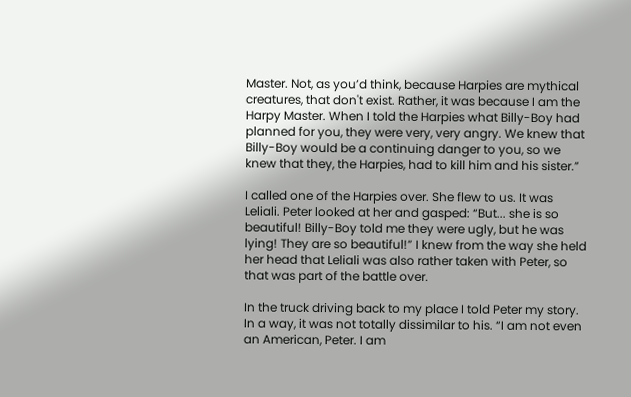Master. Not, as you’d think, because Harpies are mythical creatures, that don't exist. Rather, it was because I am the Harpy Master. When I told the Harpies what Billy-Boy had planned for you, they were very, very angry. We knew that Billy-Boy would be a continuing danger to you, so we knew that they, the Harpies, had to kill him and his sister.”

I called one of the Harpies over. She flew to us. It was Leliali. Peter looked at her and gasped: “But... she is so beautiful! Billy-Boy told me they were ugly, but he was lying! They are so beautiful!” I knew from the way she held her head that Leliali was also rather taken with Peter, so that was part of the battle over.

In the truck driving back to my place I told Peter my story. In a way, it was not totally dissimilar to his. “I am not even an American, Peter. I am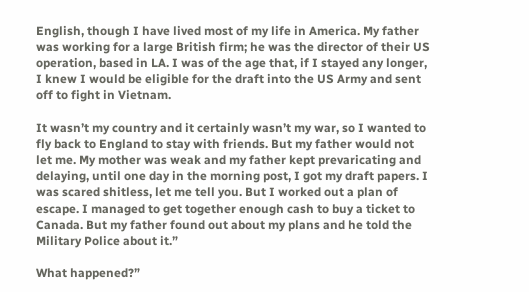English, though I have lived most of my life in America. My father was working for a large British firm; he was the director of their US operation, based in LA. I was of the age that, if I stayed any longer, I knew I would be eligible for the draft into the US Army and sent off to fight in Vietnam.

It wasn’t my country and it certainly wasn’t my war, so I wanted to fly back to England to stay with friends. But my father would not let me. My mother was weak and my father kept prevaricating and delaying, until one day in the morning post, I got my draft papers. I was scared shitless, let me tell you. But I worked out a plan of escape. I managed to get together enough cash to buy a ticket to Canada. But my father found out about my plans and he told the Military Police about it.”

What happened?”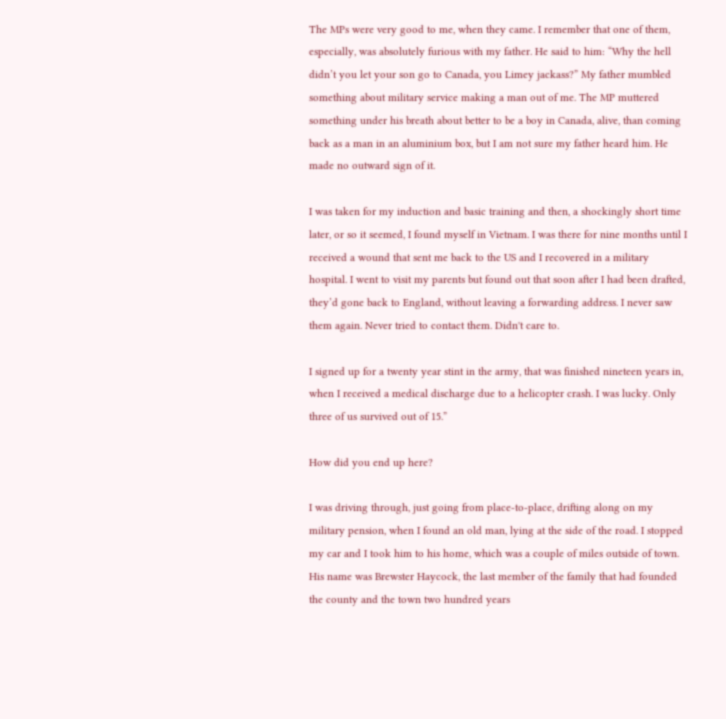The MPs were very good to me, when they came. I remember that one of them, especially, was absolutely furious with my father. He said to him: “Why the hell didn’t you let your son go to Canada, you Limey jackass?” My father mumbled something about military service making a man out of me. The MP muttered something under his breath about better to be a boy in Canada, alive, than coming back as a man in an aluminium box, but I am not sure my father heard him. He made no outward sign of it.

I was taken for my induction and basic training and then, a shockingly short time later, or so it seemed, I found myself in Vietnam. I was there for nine months until I received a wound that sent me back to the US and I recovered in a military hospital. I went to visit my parents but found out that soon after I had been drafted, they’d gone back to England, without leaving a forwarding address. I never saw them again. Never tried to contact them. Didn't care to.

I signed up for a twenty year stint in the army, that was finished nineteen years in, when I received a medical discharge due to a helicopter crash. I was lucky. Only three of us survived out of 15.”

How did you end up here?

I was driving through, just going from place-to-place, drifting along on my military pension, when I found an old man, lying at the side of the road. I stopped my car and I took him to his home, which was a couple of miles outside of town. His name was Brewster Haycock, the last member of the family that had founded the county and the town two hundred years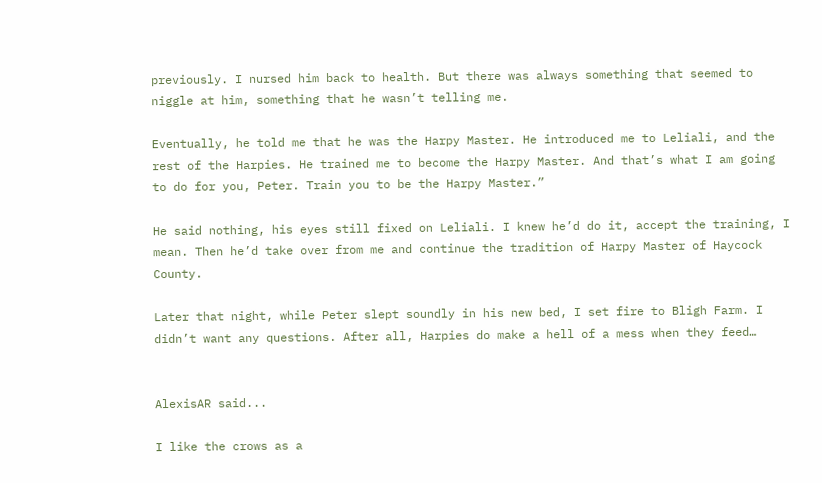previously. I nursed him back to health. But there was always something that seemed to niggle at him, something that he wasn’t telling me.

Eventually, he told me that he was the Harpy Master. He introduced me to Leliali, and the rest of the Harpies. He trained me to become the Harpy Master. And that’s what I am going to do for you, Peter. Train you to be the Harpy Master.”

He said nothing, his eyes still fixed on Leliali. I knew he’d do it, accept the training, I mean. Then he’d take over from me and continue the tradition of Harpy Master of Haycock County.

Later that night, while Peter slept soundly in his new bed, I set fire to Bligh Farm. I didn’t want any questions. After all, Harpies do make a hell of a mess when they feed…


AlexisAR said...

I like the crows as a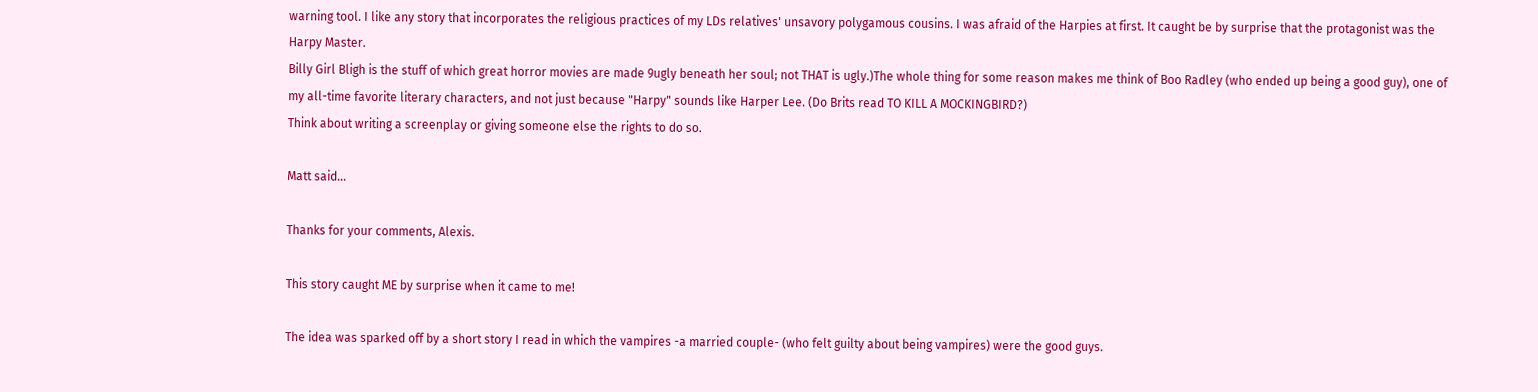warning tool. I like any story that incorporates the religious practices of my LDs relatives' unsavory polygamous cousins. I was afraid of the Harpies at first. It caught be by surprise that the protagonist was the Harpy Master.
Billy Girl Bligh is the stuff of which great horror movies are made 9ugly beneath her soul; not THAT is ugly.)The whole thing for some reason makes me think of Boo Radley (who ended up being a good guy), one of my all-time favorite literary characters, and not just because "Harpy" sounds like Harper Lee. (Do Brits read TO KILL A MOCKINGBIRD?)
Think about writing a screenplay or giving someone else the rights to do so.

Matt said...

Thanks for your comments, Alexis.

This story caught ME by surprise when it came to me!

The idea was sparked off by a short story I read in which the vampires -a married couple- (who felt guilty about being vampires) were the good guys.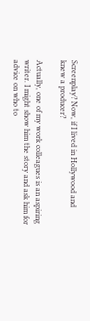Screenplay? Now, if I lived in Hollywood and knew a producer?

Actually, one of my work colleagues is an aspiring writer. I might show him the story and ask him for advice on who to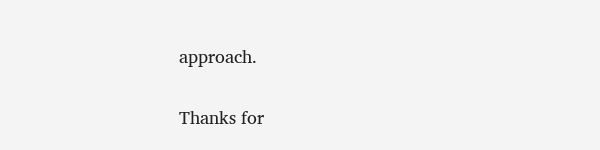approach.

Thanks for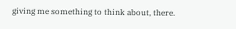giving me something to think about, there.